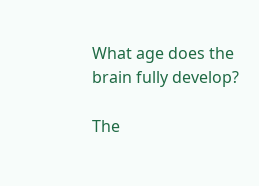What age does the brain fully develop?

The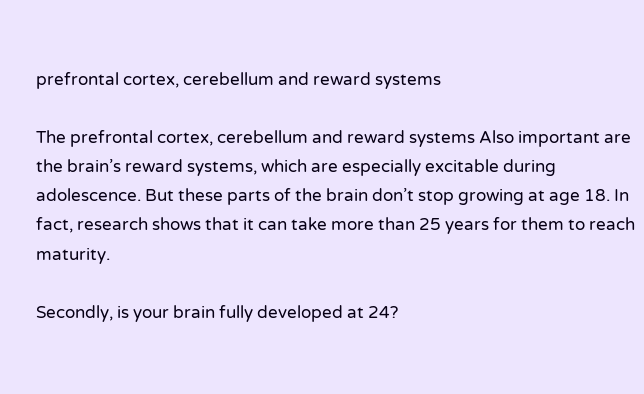prefrontal cortex, cerebellum and reward systems

The prefrontal cortex, cerebellum and reward systems Also important are the brain’s reward systems, which are especially excitable during adolescence. But these parts of the brain don’t stop growing at age 18. In fact, research shows that it can take more than 25 years for them to reach maturity.

Secondly, is your brain fully developed at 24?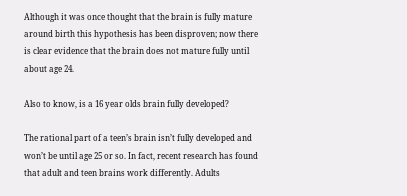Although it was once thought that the brain is fully mature around birth this hypothesis has been disproven; now there is clear evidence that the brain does not mature fully until about age 24.

Also to know, is a 16 year olds brain fully developed?

The rational part of a teen’s brain isn’t fully developed and won’t be until age 25 or so. In fact, recent research has found that adult and teen brains work differently. Adults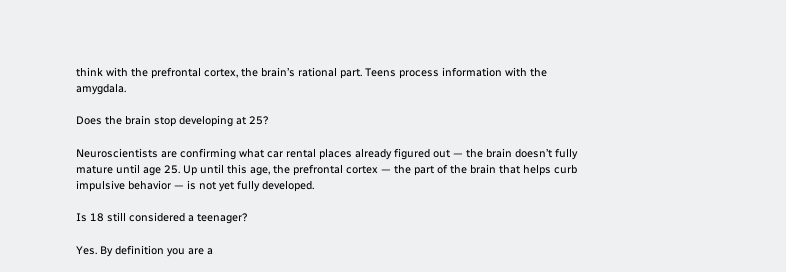think with the prefrontal cortex, the brain’s rational part. Teens process information with the amygdala.

Does the brain stop developing at 25?

Neuroscientists are confirming what car rental places already figured out — the brain doesn’t fully mature until age 25. Up until this age, the prefrontal cortex — the part of the brain that helps curb impulsive behavior — is not yet fully developed.

Is 18 still considered a teenager?

Yes. By definition you are a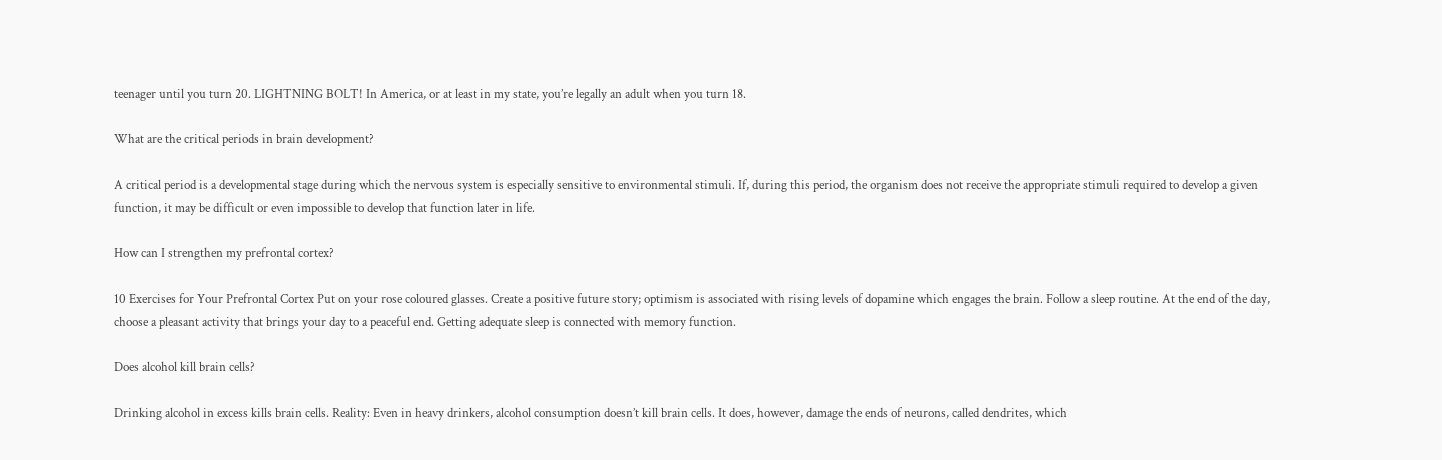teenager until you turn 20. LIGHTNING BOLT! In America, or at least in my state, you’re legally an adult when you turn 18.

What are the critical periods in brain development?

A critical period is a developmental stage during which the nervous system is especially sensitive to environmental stimuli. If, during this period, the organism does not receive the appropriate stimuli required to develop a given function, it may be difficult or even impossible to develop that function later in life.

How can I strengthen my prefrontal cortex?

10 Exercises for Your Prefrontal Cortex Put on your rose coloured glasses. Create a positive future story; optimism is associated with rising levels of dopamine which engages the brain. Follow a sleep routine. At the end of the day, choose a pleasant activity that brings your day to a peaceful end. Getting adequate sleep is connected with memory function.

Does alcohol kill brain cells?

Drinking alcohol in excess kills brain cells. Reality: Even in heavy drinkers, alcohol consumption doesn’t kill brain cells. It does, however, damage the ends of neurons, called dendrites, which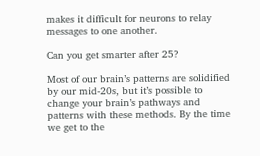makes it difficult for neurons to relay messages to one another.

Can you get smarter after 25?

Most of our brain’s patterns are solidified by our mid-20s, but it’s possible to change your brain’s pathways and patterns with these methods. By the time we get to the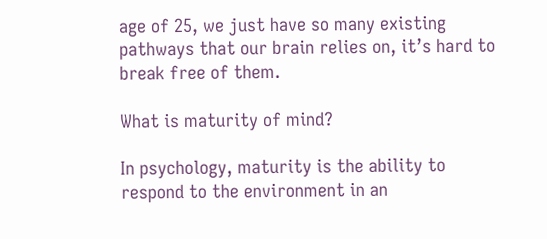age of 25, we just have so many existing pathways that our brain relies on, it’s hard to break free of them.

What is maturity of mind?

In psychology, maturity is the ability to respond to the environment in an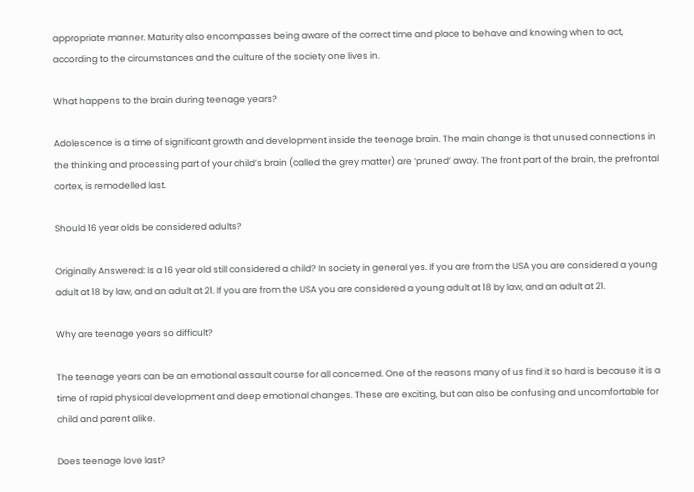appropriate manner. Maturity also encompasses being aware of the correct time and place to behave and knowing when to act, according to the circumstances and the culture of the society one lives in.

What happens to the brain during teenage years?

Adolescence is a time of significant growth and development inside the teenage brain. The main change is that unused connections in the thinking and processing part of your child’s brain (called the grey matter) are ‘pruned’ away. The front part of the brain, the prefrontal cortex, is remodelled last.

Should 16 year olds be considered adults?

Originally Answered: Is a 16 year old still considered a child? In society in general yes. If you are from the USA you are considered a young adult at 18 by law, and an adult at 21. If you are from the USA you are considered a young adult at 18 by law, and an adult at 21.

Why are teenage years so difficult?

The teenage years can be an emotional assault course for all concerned. One of the reasons many of us find it so hard is because it is a time of rapid physical development and deep emotional changes. These are exciting, but can also be confusing and uncomfortable for child and parent alike.

Does teenage love last?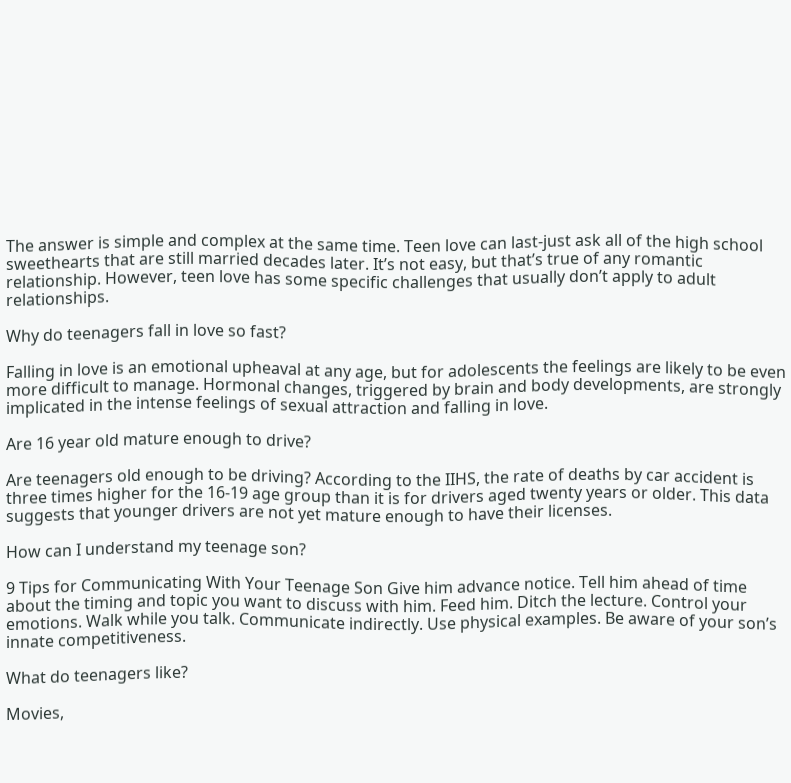The answer is simple and complex at the same time. Teen love can last-just ask all of the high school sweethearts that are still married decades later. It’s not easy, but that’s true of any romantic relationship. However, teen love has some specific challenges that usually don’t apply to adult relationships.

Why do teenagers fall in love so fast?

Falling in love is an emotional upheaval at any age, but for adolescents the feelings are likely to be even more difficult to manage. Hormonal changes, triggered by brain and body developments, are strongly implicated in the intense feelings of sexual attraction and falling in love.

Are 16 year old mature enough to drive?

Are teenagers old enough to be driving? According to the IIHS, the rate of deaths by car accident is three times higher for the 16-19 age group than it is for drivers aged twenty years or older. This data suggests that younger drivers are not yet mature enough to have their licenses.

How can I understand my teenage son?

9 Tips for Communicating With Your Teenage Son Give him advance notice. Tell him ahead of time about the timing and topic you want to discuss with him. Feed him. Ditch the lecture. Control your emotions. Walk while you talk. Communicate indirectly. Use physical examples. Be aware of your son’s innate competitiveness.

What do teenagers like?

Movies,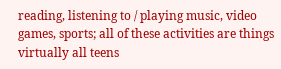reading, listening to / playing music, video games, sports; all of these activities are things virtually all teens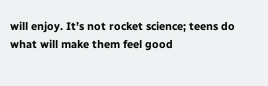will enjoy. It’s not rocket science; teens do what will make them feel good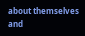about themselves and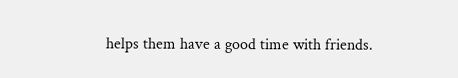helps them have a good time with friends.